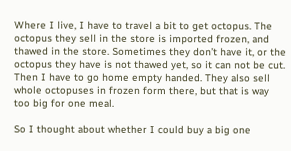Where I live, I have to travel a bit to get octopus. The octopus they sell in the store is imported frozen, and thawed in the store. Sometimes they don’t have it, or the octopus they have is not thawed yet, so it can not be cut. Then I have to go home empty handed. They also sell whole octopuses in frozen form there, but that is way too big for one meal.

So I thought about whether I could buy a big one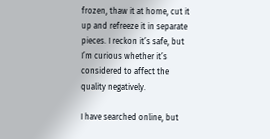frozen, thaw it at home, cut it up and refreeze it in separate pieces. I reckon it’s safe, but I’m curious whether it’s considered to affect the quality negatively.

I have searched online, but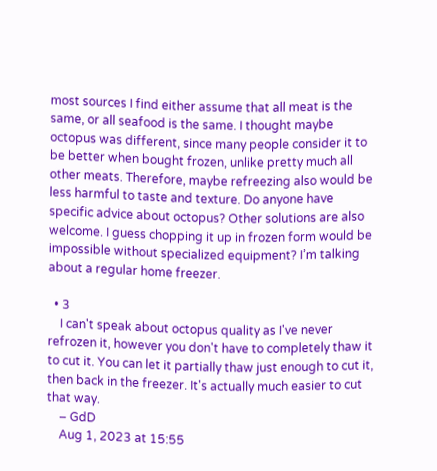most sources I find either assume that all meat is the same, or all seafood is the same. I thought maybe octopus was different, since many people consider it to be better when bought frozen, unlike pretty much all other meats. Therefore, maybe refreezing also would be less harmful to taste and texture. Do anyone have specific advice about octopus? Other solutions are also welcome. I guess chopping it up in frozen form would be impossible without specialized equipment? I’m talking about a regular home freezer.

  • 3
    I can't speak about octopus quality as I've never refrozen it, however you don't have to completely thaw it to cut it. You can let it partially thaw just enough to cut it, then back in the freezer. It's actually much easier to cut that way.
    – GdD
    Aug 1, 2023 at 15:55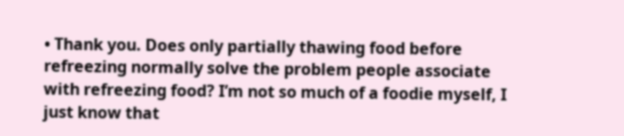• Thank you. Does only partially thawing food before refreezing normally solve the problem people associate with refreezing food? I’m not so much of a foodie myself, I just know that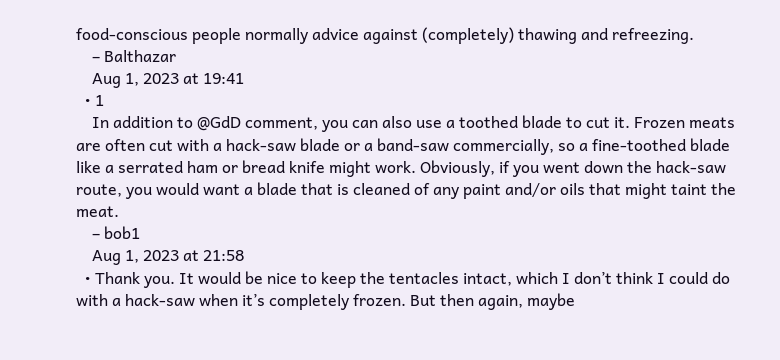food-conscious people normally advice against (completely) thawing and refreezing.
    – Balthazar
    Aug 1, 2023 at 19:41
  • 1
    In addition to @GdD comment, you can also use a toothed blade to cut it. Frozen meats are often cut with a hack-saw blade or a band-saw commercially, so a fine-toothed blade like a serrated ham or bread knife might work. Obviously, if you went down the hack-saw route, you would want a blade that is cleaned of any paint and/or oils that might taint the meat.
    – bob1
    Aug 1, 2023 at 21:58
  • Thank you. It would be nice to keep the tentacles intact, which I don’t think I could do with a hack-saw when it’s completely frozen. But then again, maybe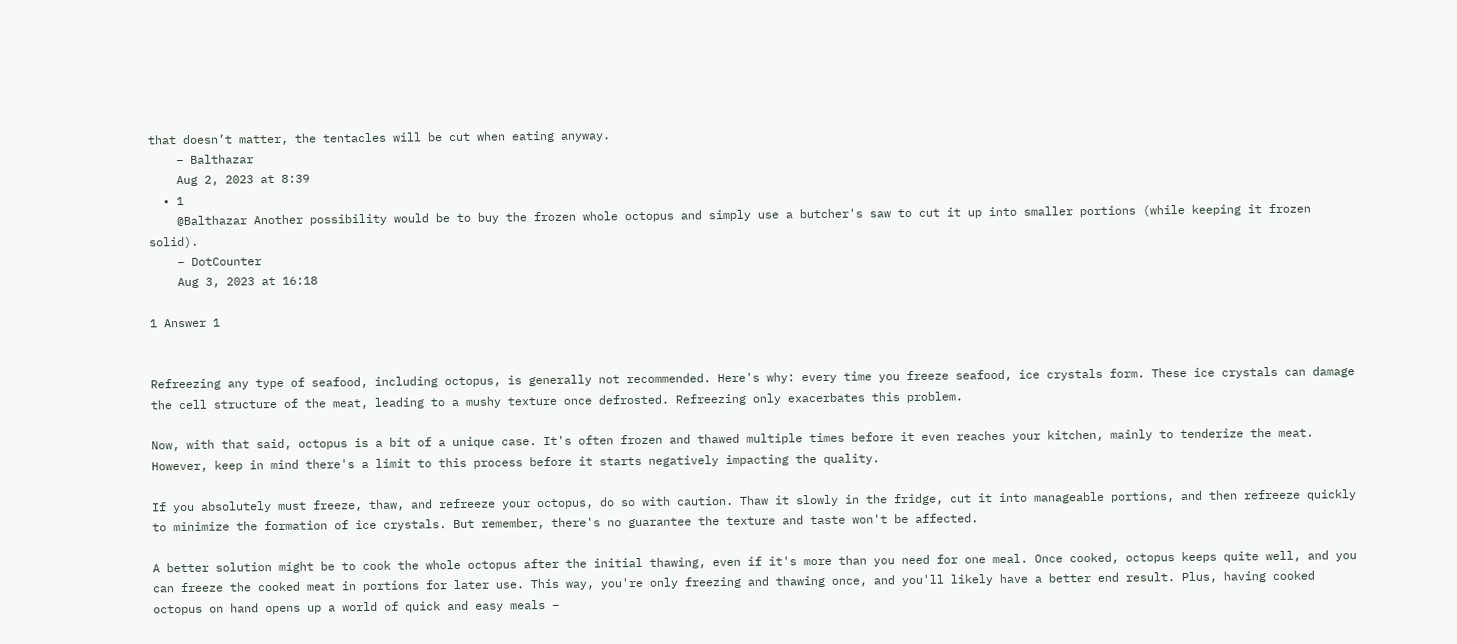that doesn’t matter, the tentacles will be cut when eating anyway.
    – Balthazar
    Aug 2, 2023 at 8:39
  • 1
    @Balthazar Another possibility would be to buy the frozen whole octopus and simply use a butcher's saw to cut it up into smaller portions (while keeping it frozen solid).
    – DotCounter
    Aug 3, 2023 at 16:18

1 Answer 1


Refreezing any type of seafood, including octopus, is generally not recommended. Here's why: every time you freeze seafood, ice crystals form. These ice crystals can damage the cell structure of the meat, leading to a mushy texture once defrosted. Refreezing only exacerbates this problem.

Now, with that said, octopus is a bit of a unique case. It's often frozen and thawed multiple times before it even reaches your kitchen, mainly to tenderize the meat. However, keep in mind there's a limit to this process before it starts negatively impacting the quality.

If you absolutely must freeze, thaw, and refreeze your octopus, do so with caution. Thaw it slowly in the fridge, cut it into manageable portions, and then refreeze quickly to minimize the formation of ice crystals. But remember, there's no guarantee the texture and taste won't be affected.

A better solution might be to cook the whole octopus after the initial thawing, even if it's more than you need for one meal. Once cooked, octopus keeps quite well, and you can freeze the cooked meat in portions for later use. This way, you're only freezing and thawing once, and you'll likely have a better end result. Plus, having cooked octopus on hand opens up a world of quick and easy meals –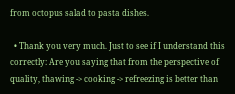from octopus salad to pasta dishes.

  • Thank you very much. Just to see if I understand this correctly: Are you saying that from the perspective of quality, thawing -> cooking -> refreezing is better than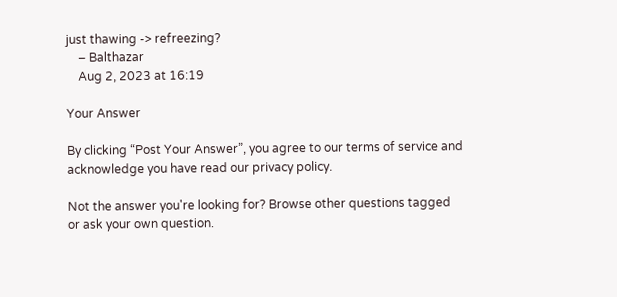just thawing -> refreezing?
    – Balthazar
    Aug 2, 2023 at 16:19

Your Answer

By clicking “Post Your Answer”, you agree to our terms of service and acknowledge you have read our privacy policy.

Not the answer you're looking for? Browse other questions tagged or ask your own question.